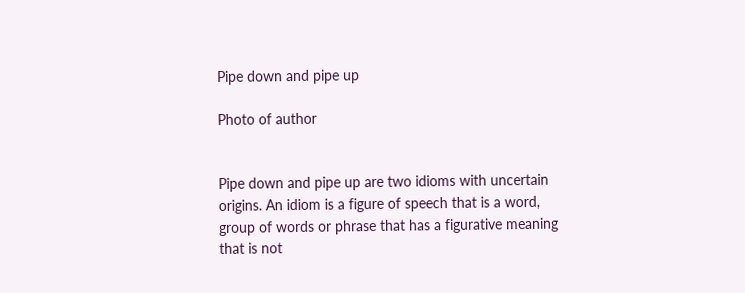Pipe down and pipe up

Photo of author


Pipe down and pipe up are two idioms with uncertain origins. An idiom is a figure of speech that is a word, group of words or phrase that has a figurative meaning that is not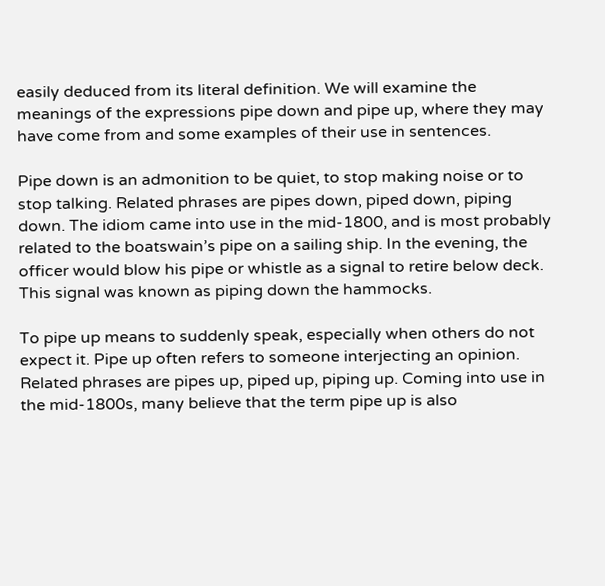easily deduced from its literal definition. We will examine the meanings of the expressions pipe down and pipe up, where they may have come from and some examples of their use in sentences.

Pipe down is an admonition to be quiet, to stop making noise or to stop talking. Related phrases are pipes down, piped down, piping down. The idiom came into use in the mid-1800, and is most probably related to the boatswain’s pipe on a sailing ship. In the evening, the officer would blow his pipe or whistle as a signal to retire below deck. This signal was known as piping down the hammocks.

To pipe up means to suddenly speak, especially when others do not expect it. Pipe up often refers to someone interjecting an opinion. Related phrases are pipes up, piped up, piping up. Coming into use in the mid-1800s, many believe that the term pipe up is also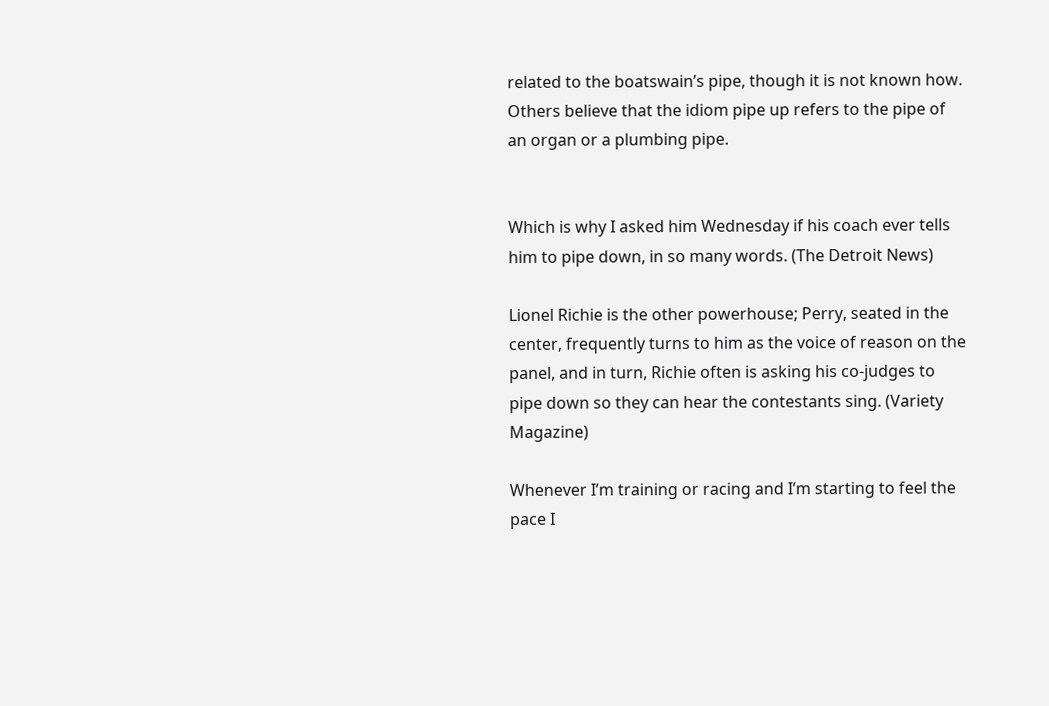related to the boatswain’s pipe, though it is not known how. Others believe that the idiom pipe up refers to the pipe of an organ or a plumbing pipe.


Which is why I asked him Wednesday if his coach ever tells him to pipe down, in so many words. (The Detroit News)

Lionel Richie is the other powerhouse; Perry, seated in the center, frequently turns to him as the voice of reason on the panel, and in turn, Richie often is asking his co-judges to pipe down so they can hear the contestants sing. (Variety Magazine)

Whenever I’m training or racing and I’m starting to feel the pace I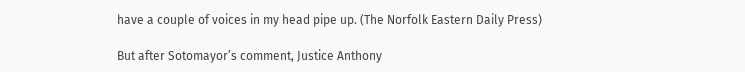have a couple of voices in my head pipe up. (The Norfolk Eastern Daily Press)

But after Sotomayor’s comment, Justice Anthony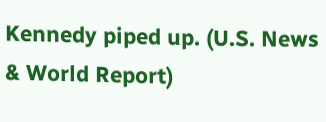Kennedy piped up. (U.S. News & World Report)